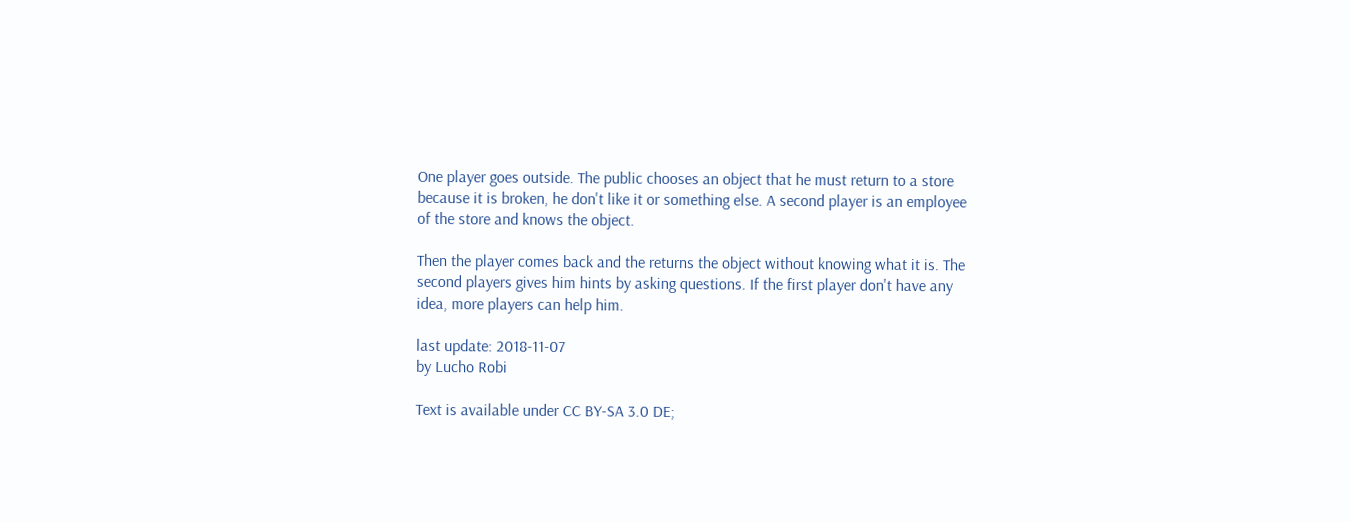One player goes outside. The public chooses an object that he must return to a store because it is broken, he don't like it or something else. A second player is an employee of the store and knows the object.

Then the player comes back and the returns the object without knowing what it is. The second players gives him hints by asking questions. If the first player don't have any idea, more players can help him.

last update: 2018-11-07
by Lucho Robi

Text is available under CC BY-SA 3.0 DE;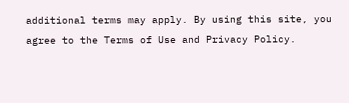additional terms may apply. By using this site, you agree to the Terms of Use and Privacy Policy.